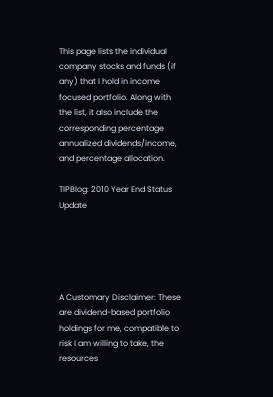This page lists the individual company stocks and funds (if any) that I hold in income focused portfolio. Along with the list, it also include the corresponding percentage annualized dividends/income, and percentage allocation.

TIPBlog: 2010 Year End Status Update





A Customary Disclaimer: These are dividend-based portfolio holdings for me, compatible to risk I am willing to take, the resources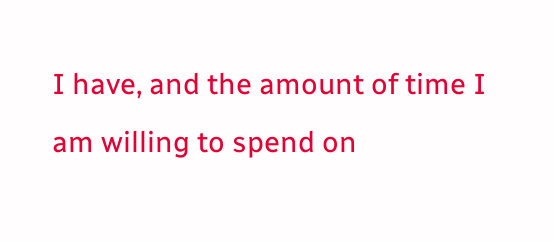I have, and the amount of time I am willing to spend on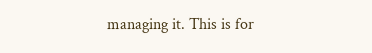managing it. This is for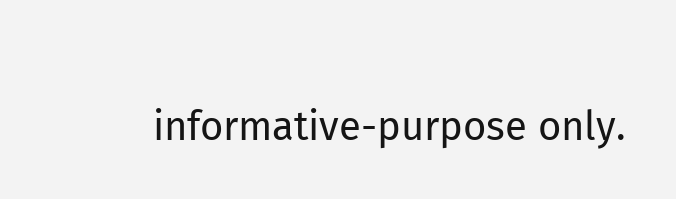informative-purpose only.